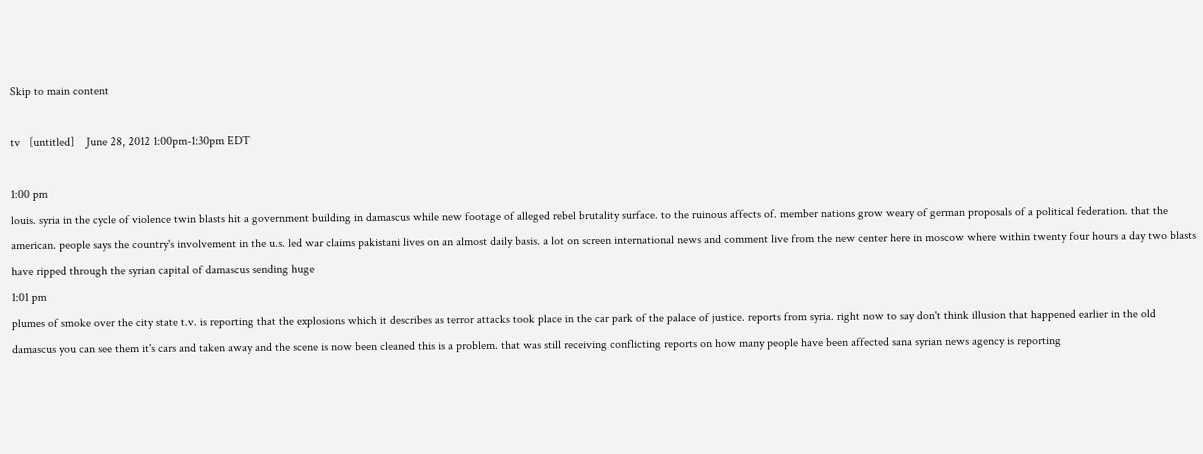Skip to main content

tv   [untitled]    June 28, 2012 1:00pm-1:30pm EDT

1:00 pm
louis. syria in the cycle of violence twin blasts hit a government building in damascus while new footage of alleged rebel brutality surface. to the ruinous affects of. member nations grow weary of german proposals of a political federation. that the american. people says the country's involvement in the u.s. led war claims pakistani lives on an almost daily basis. a lot on screen international news and comment live from the new center here in moscow where within twenty four hours a day two blasts have ripped through the syrian capital of damascus sending huge
1:01 pm
plumes of smoke over the city state t.v. is reporting that the explosions which it describes as terror attacks took place in the car park of the palace of justice. reports from syria. right now to say don't think illusion that happened earlier in the old damascus you can see them it's cars and taken away and the scene is now been cleaned this is a problem. that was still receiving conflicting reports on how many people have been affected sana syrian news agency is reporting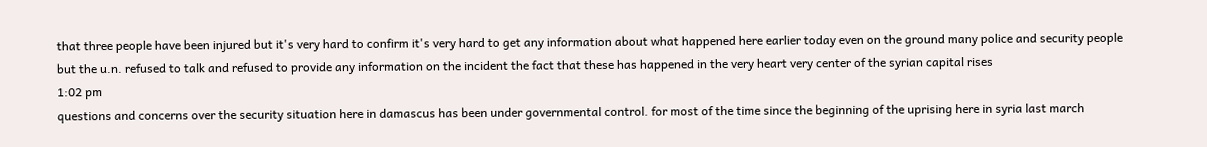that three people have been injured but it's very hard to confirm it's very hard to get any information about what happened here earlier today even on the ground many police and security people but the u.n. refused to talk and refused to provide any information on the incident the fact that these has happened in the very heart very center of the syrian capital rises
1:02 pm
questions and concerns over the security situation here in damascus has been under governmental control. for most of the time since the beginning of the uprising here in syria last march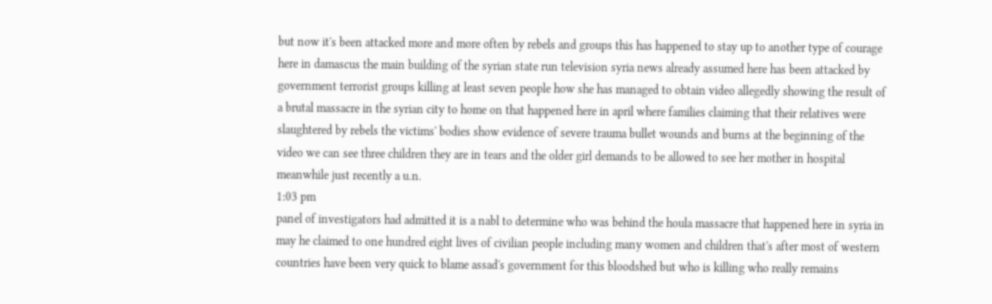but now it's been attacked more and more often by rebels and groups this has happened to stay up to another type of courage here in damascus the main building of the syrian state run television syria news already assumed here has been attacked by government terrorist groups killing at least seven people how she has managed to obtain video allegedly showing the result of a brutal massacre in the syrian city to home on that happened here in april where families claiming that their relatives were slaughtered by rebels the victims' bodies show evidence of severe trauma bullet wounds and burns at the beginning of the video we can see three children they are in tears and the older girl demands to be allowed to see her mother in hospital meanwhile just recently a u.n.
1:03 pm
panel of investigators had admitted it is a nabl to determine who was behind the houla massacre that happened here in syria in may he claimed to one hundred eight lives of civilian people including many women and children that's after most of western countries have been very quick to blame assad's government for this bloodshed but who is killing who really remains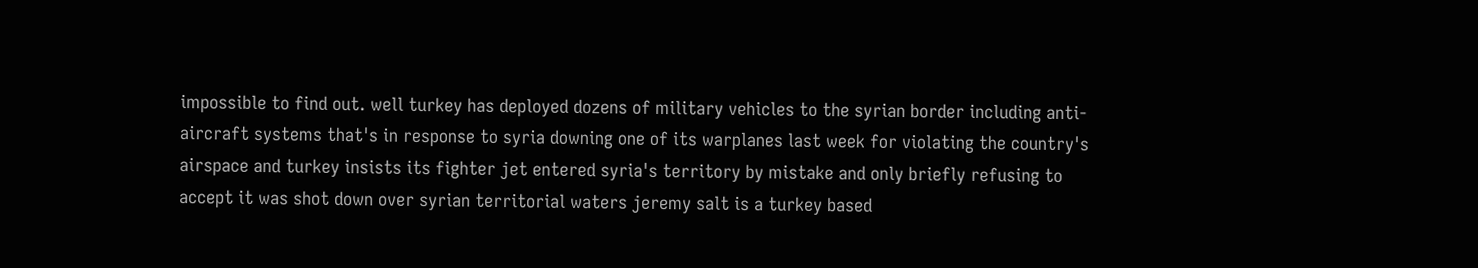impossible to find out. well turkey has deployed dozens of military vehicles to the syrian border including anti-aircraft systems that's in response to syria downing one of its warplanes last week for violating the country's airspace and turkey insists its fighter jet entered syria's territory by mistake and only briefly refusing to accept it was shot down over syrian territorial waters jeremy salt is a turkey based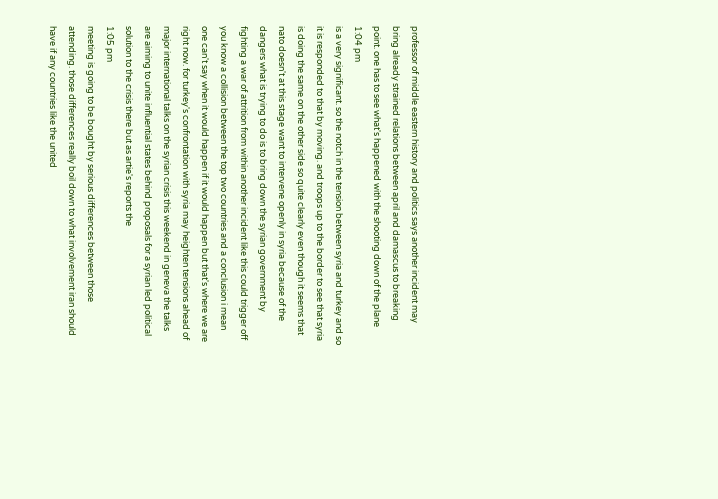professor of middle eastern history and politics says another incident may bring already strained relations between april and damascus to breaking point. one has to see what's happened with the shooting down of the plane
1:04 pm
is a very significant. so the notch in the tension between syria and turkey and so it is responded to that by moving. and troops up to the border to see that syria is doing the same on the other side so quite clearly even though it seems that nato doesn't at this stage want to intervene openly in syria because of the dangers what is trying to do is to bring down the syrian government by fighting a war of attrition from within another incident like this could trigger off you know a collision between the top two countries and a conclusion i mean one can't say when it would happen if it would happen but that's where we are right now. for turkey's confrontation with syria may heighten tensions ahead of major international talks on the syrian crisis this weekend in geneva the talks are aiming to unite influential states behind proposals for a syrian led political solution to the crisis there but as artie's reports the
1:05 pm
meeting is going to be bought by serious differences between those attending. those differences really boil down to what involvement iran should have if any countries like the united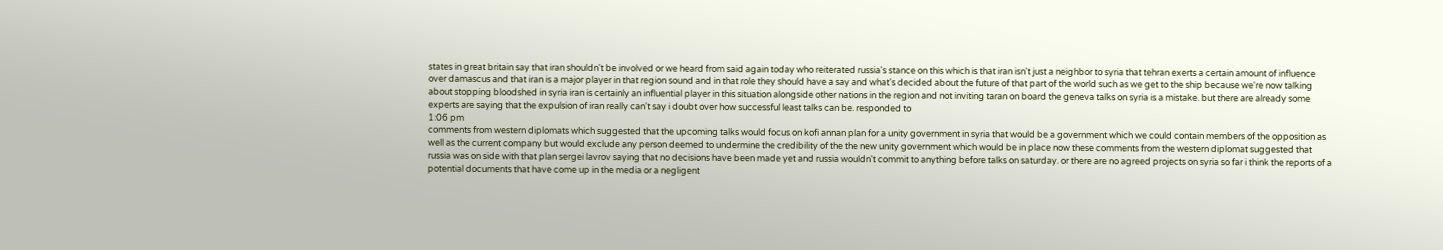states in great britain say that iran shouldn't be involved or we heard from said again today who reiterated russia's stance on this which is that iran isn't just a neighbor to syria that tehran exerts a certain amount of influence over damascus and that iran is a major player in that region sound and in that role they should have a say and what's decided about the future of that part of the world such as we get to the ship because we're now talking about stopping bloodshed in syria iran is certainly an influential player in this situation alongside other nations in the region and not inviting taran on board the geneva talks on syria is a mistake. but there are already some experts are saying that the expulsion of iran really can't say i doubt over how successful least talks can be. responded to
1:06 pm
comments from western diplomats which suggested that the upcoming talks would focus on kofi annan plan for a unity government in syria that would be a government which we could contain members of the opposition as well as the current company but would exclude any person deemed to undermine the credibility of the the new unity government which would be in place now these comments from the western diplomat suggested that russia was on side with that plan sergei lavrov saying that no decisions have been made yet and russia wouldn't commit to anything before talks on saturday. or there are no agreed projects on syria so far i think the reports of a potential documents that have come up in the media or a negligent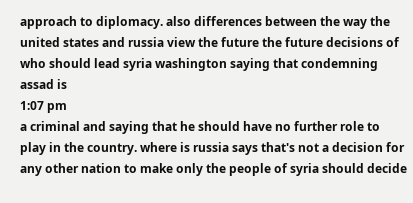approach to diplomacy. also differences between the way the united states and russia view the future the future decisions of who should lead syria washington saying that condemning assad is
1:07 pm
a criminal and saying that he should have no further role to play in the country. where is russia says that's not a decision for any other nation to make only the people of syria should decide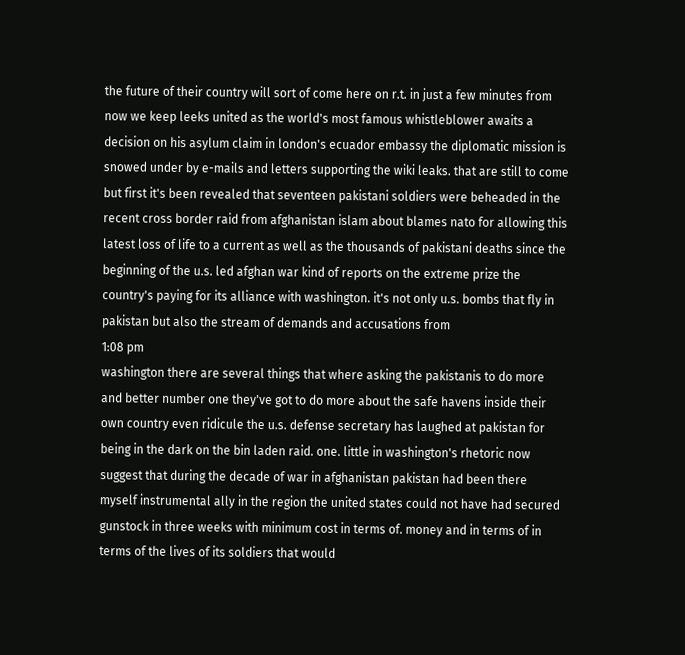the future of their country will sort of come here on r.t. in just a few minutes from now we keep leeks united as the world's most famous whistleblower awaits a decision on his asylum claim in london's ecuador embassy the diplomatic mission is snowed under by e-mails and letters supporting the wiki leaks. that are still to come but first it's been revealed that seventeen pakistani soldiers were beheaded in the recent cross border raid from afghanistan islam about blames nato for allowing this latest loss of life to a current as well as the thousands of pakistani deaths since the beginning of the u.s. led afghan war kind of reports on the extreme prize the country's paying for its alliance with washington. it's not only u.s. bombs that fly in pakistan but also the stream of demands and accusations from
1:08 pm
washington there are several things that where asking the pakistanis to do more and better number one they've got to do more about the safe havens inside their own country even ridicule the u.s. defense secretary has laughed at pakistan for being in the dark on the bin laden raid. one. little in washington's rhetoric now suggest that during the decade of war in afghanistan pakistan had been there myself instrumental ally in the region the united states could not have had secured gunstock in three weeks with minimum cost in terms of. money and in terms of in terms of the lives of its soldiers that would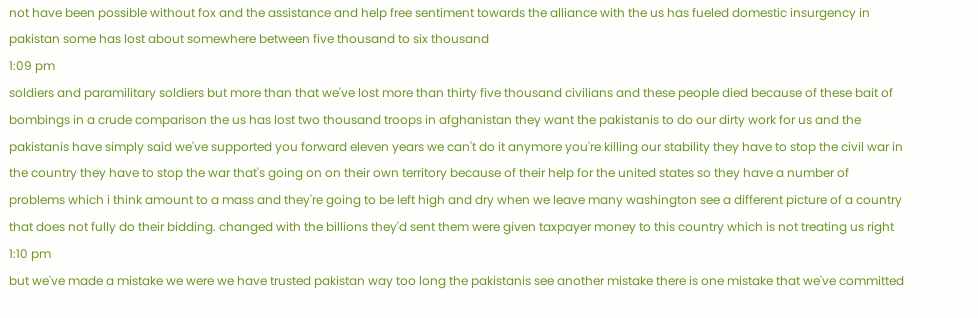not have been possible without fox and the assistance and help free sentiment towards the alliance with the us has fueled domestic insurgency in pakistan some has lost about somewhere between five thousand to six thousand
1:09 pm
soldiers and paramilitary soldiers but more than that we've lost more than thirty five thousand civilians and these people died because of these bait of bombings in a crude comparison the us has lost two thousand troops in afghanistan they want the pakistanis to do our dirty work for us and the pakistanis have simply said we've supported you forward eleven years we can't do it anymore you're killing our stability they have to stop the civil war in the country they have to stop the war that's going on on their own territory because of their help for the united states so they have a number of problems which i think amount to a mass and they're going to be left high and dry when we leave many washington see a different picture of a country that does not fully do their bidding. changed with the billions they'd sent them were given taxpayer money to this country which is not treating us right
1:10 pm
but we've made a mistake we were we have trusted pakistan way too long the pakistanis see another mistake there is one mistake that we've committed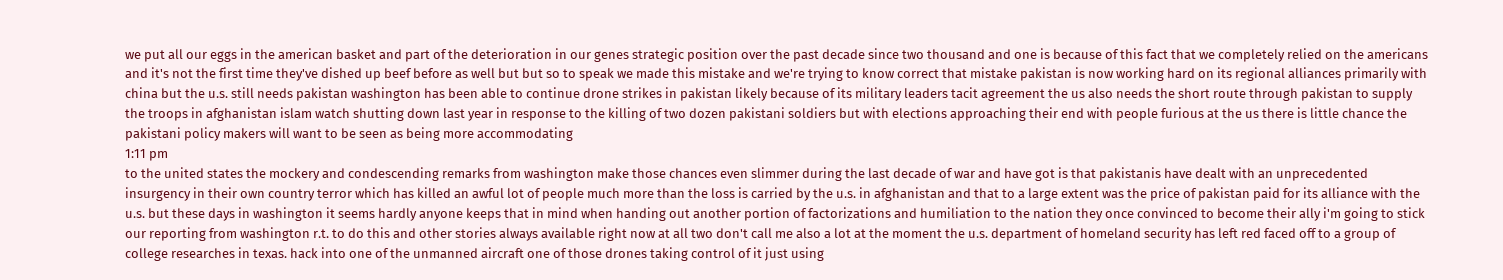we put all our eggs in the american basket and part of the deterioration in our genes strategic position over the past decade since two thousand and one is because of this fact that we completely relied on the americans and it's not the first time they've dished up beef before as well but but so to speak we made this mistake and we're trying to know correct that mistake pakistan is now working hard on its regional alliances primarily with china but the u.s. still needs pakistan washington has been able to continue drone strikes in pakistan likely because of its military leaders tacit agreement the us also needs the short route through pakistan to supply the troops in afghanistan islam watch shutting down last year in response to the killing of two dozen pakistani soldiers but with elections approaching their end with people furious at the us there is little chance the pakistani policy makers will want to be seen as being more accommodating
1:11 pm
to the united states the mockery and condescending remarks from washington make those chances even slimmer during the last decade of war and have got is that pakistanis have dealt with an unprecedented insurgency in their own country terror which has killed an awful lot of people much more than the loss is carried by the u.s. in afghanistan and that to a large extent was the price of pakistan paid for its alliance with the u.s. but these days in washington it seems hardly anyone keeps that in mind when handing out another portion of factorizations and humiliation to the nation they once convinced to become their ally i'm going to stick our reporting from washington r.t. to do this and other stories always available right now at all two don't call me also a lot at the moment the u.s. department of homeland security has left red faced off to a group of college researches in texas. hack into one of the unmanned aircraft one of those drones taking control of it just using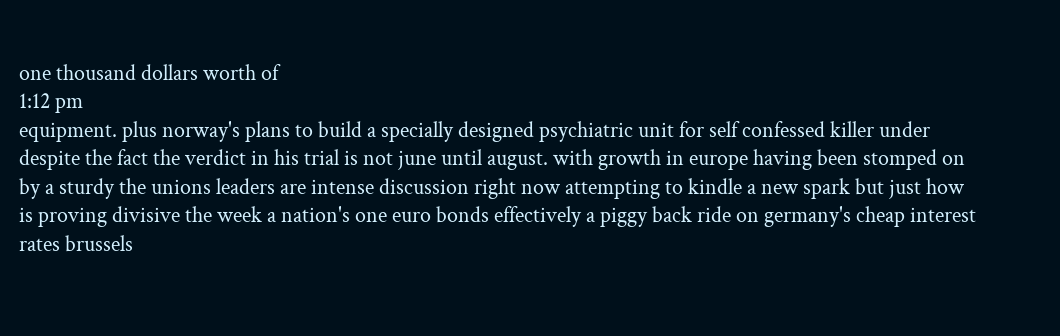one thousand dollars worth of
1:12 pm
equipment. plus norway's plans to build a specially designed psychiatric unit for self confessed killer under despite the fact the verdict in his trial is not june until august. with growth in europe having been stomped on by a sturdy the unions leaders are intense discussion right now attempting to kindle a new spark but just how is proving divisive the week a nation's one euro bonds effectively a piggy back ride on germany's cheap interest rates brussels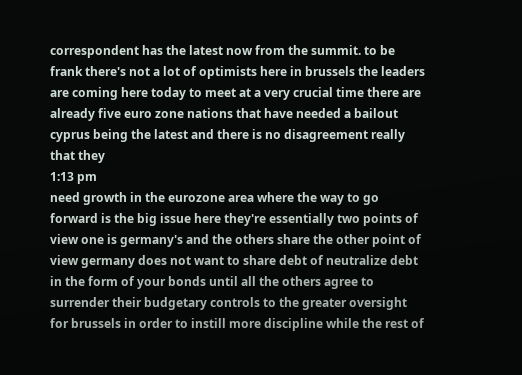correspondent has the latest now from the summit. to be frank there's not a lot of optimists here in brussels the leaders are coming here today to meet at a very crucial time there are already five euro zone nations that have needed a bailout cyprus being the latest and there is no disagreement really that they
1:13 pm
need growth in the eurozone area where the way to go forward is the big issue here they're essentially two points of view one is germany's and the others share the other point of view germany does not want to share debt of neutralize debt in the form of your bonds until all the others agree to surrender their budgetary controls to the greater oversight for brussels in order to instill more discipline while the rest of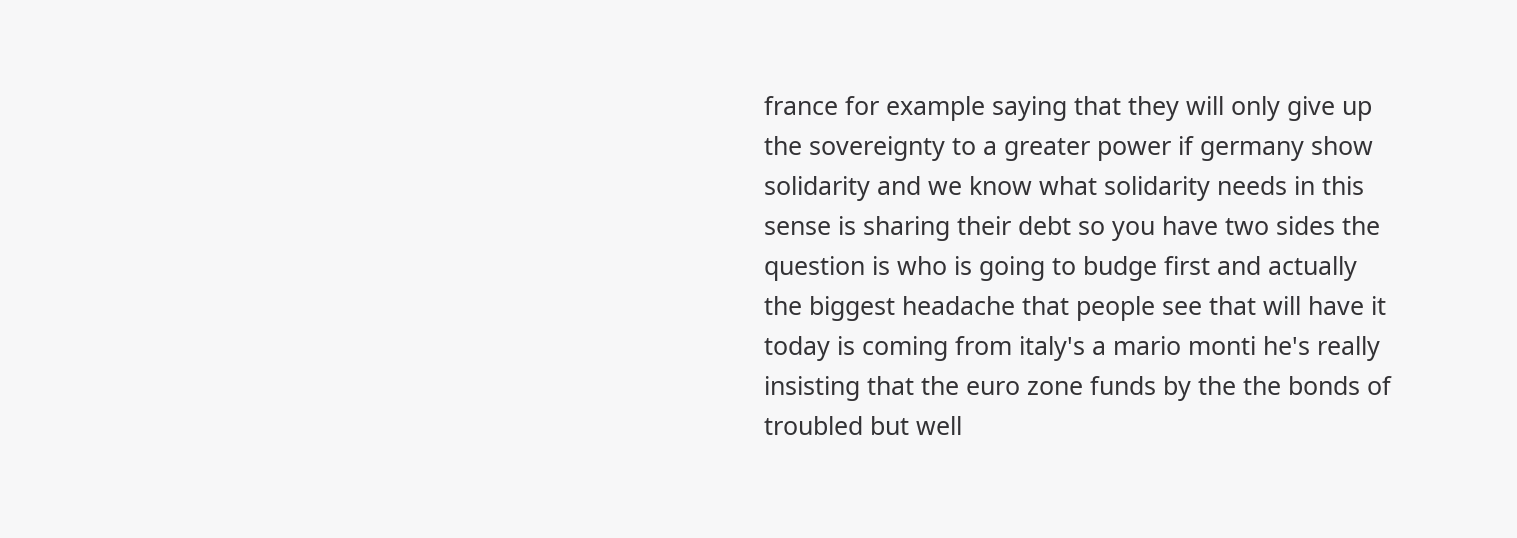france for example saying that they will only give up the sovereignty to a greater power if germany show solidarity and we know what solidarity needs in this sense is sharing their debt so you have two sides the question is who is going to budge first and actually the biggest headache that people see that will have it today is coming from italy's a mario monti he's really insisting that the euro zone funds by the the bonds of troubled but well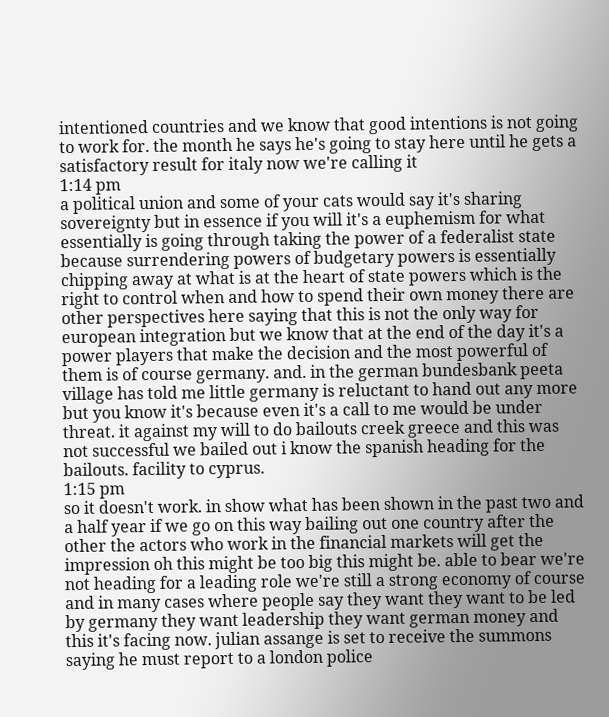intentioned countries and we know that good intentions is not going to work for. the month he says he's going to stay here until he gets a satisfactory result for italy now we're calling it
1:14 pm
a political union and some of your cats would say it's sharing sovereignty but in essence if you will it's a euphemism for what essentially is going through taking the power of a federalist state because surrendering powers of budgetary powers is essentially chipping away at what is at the heart of state powers which is the right to control when and how to spend their own money there are other perspectives here saying that this is not the only way for european integration but we know that at the end of the day it's a power players that make the decision and the most powerful of them is of course germany. and. in the german bundesbank peeta village has told me little germany is reluctant to hand out any more but you know it's because even it's a call to me would be under threat. it against my will to do bailouts creek greece and this was not successful we bailed out i know the spanish heading for the bailouts. facility to cyprus.
1:15 pm
so it doesn't work. in show what has been shown in the past two and a half year if we go on this way bailing out one country after the other the actors who work in the financial markets will get the impression oh this might be too big this might be. able to bear we're not heading for a leading role we're still a strong economy of course and in many cases where people say they want they want to be led by germany they want leadership they want german money and this it's facing now. julian assange is set to receive the summons saying he must report to a london police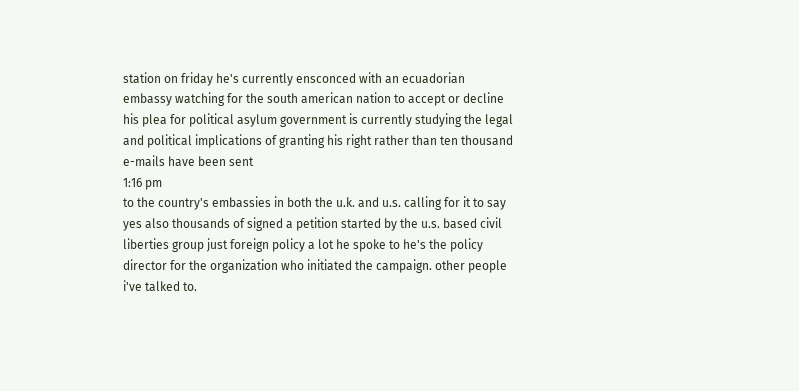station on friday he's currently ensconced with an ecuadorian embassy watching for the south american nation to accept or decline his plea for political asylum government is currently studying the legal and political implications of granting his right rather than ten thousand e-mails have been sent
1:16 pm
to the country's embassies in both the u.k. and u.s. calling for it to say yes also thousands of signed a petition started by the u.s. based civil liberties group just foreign policy a lot he spoke to he's the policy director for the organization who initiated the campaign. other people i've talked to.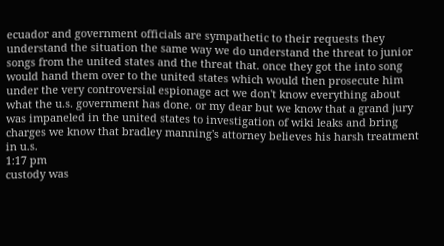ecuador and government officials are sympathetic to their requests they understand the situation the same way we do understand the threat to junior songs from the united states and the threat that. once they got the into song would hand them over to the united states which would then prosecute him under the very controversial espionage act we don't know everything about what the u.s. government has done. or my dear but we know that a grand jury was impaneled in the united states to investigation of wiki leaks and bring charges we know that bradley manning's attorney believes his harsh treatment in u.s.
1:17 pm
custody was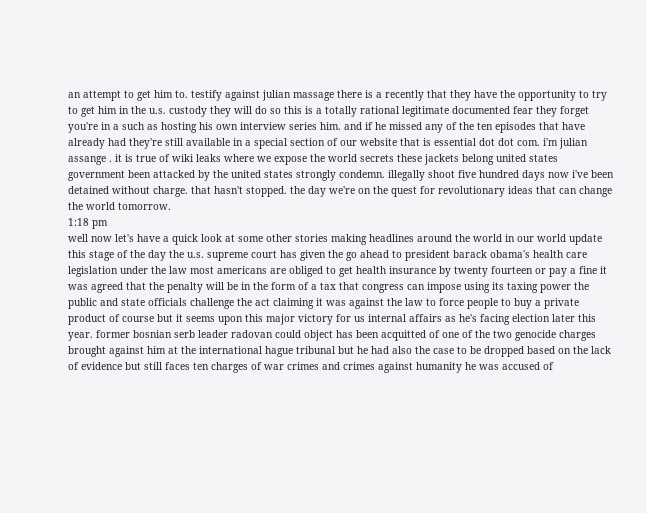an attempt to get him to. testify against julian massage there is a recently that they have the opportunity to try to get him in the u.s. custody they will do so this is a totally rational legitimate documented fear they forget you're in a such as hosting his own interview series him. and if he missed any of the ten episodes that have already had they're still available in a special section of our website that is essential dot dot com. i'm julian assange . it is true of wiki leaks where we expose the world secrets these jackets belong united states government been attacked by the united states strongly condemn. illegally shoot five hundred days now i've been detained without charge. that hasn't stopped. the day we're on the quest for revolutionary ideas that can change the world tomorrow.
1:18 pm
well now let's have a quick look at some other stories making headlines around the world in our world update this stage of the day the u.s. supreme court has given the go ahead to president barack obama's health care legislation under the law most americans are obliged to get health insurance by twenty fourteen or pay a fine it was agreed that the penalty will be in the form of a tax that congress can impose using its taxing power the public and state officials challenge the act claiming it was against the law to force people to buy a private product of course but it seems upon this major victory for us internal affairs as he's facing election later this year. former bosnian serb leader radovan could object has been acquitted of one of the two genocide charges brought against him at the international hague tribunal but he had also the case to be dropped based on the lack of evidence but still faces ten charges of war crimes and crimes against humanity he was accused of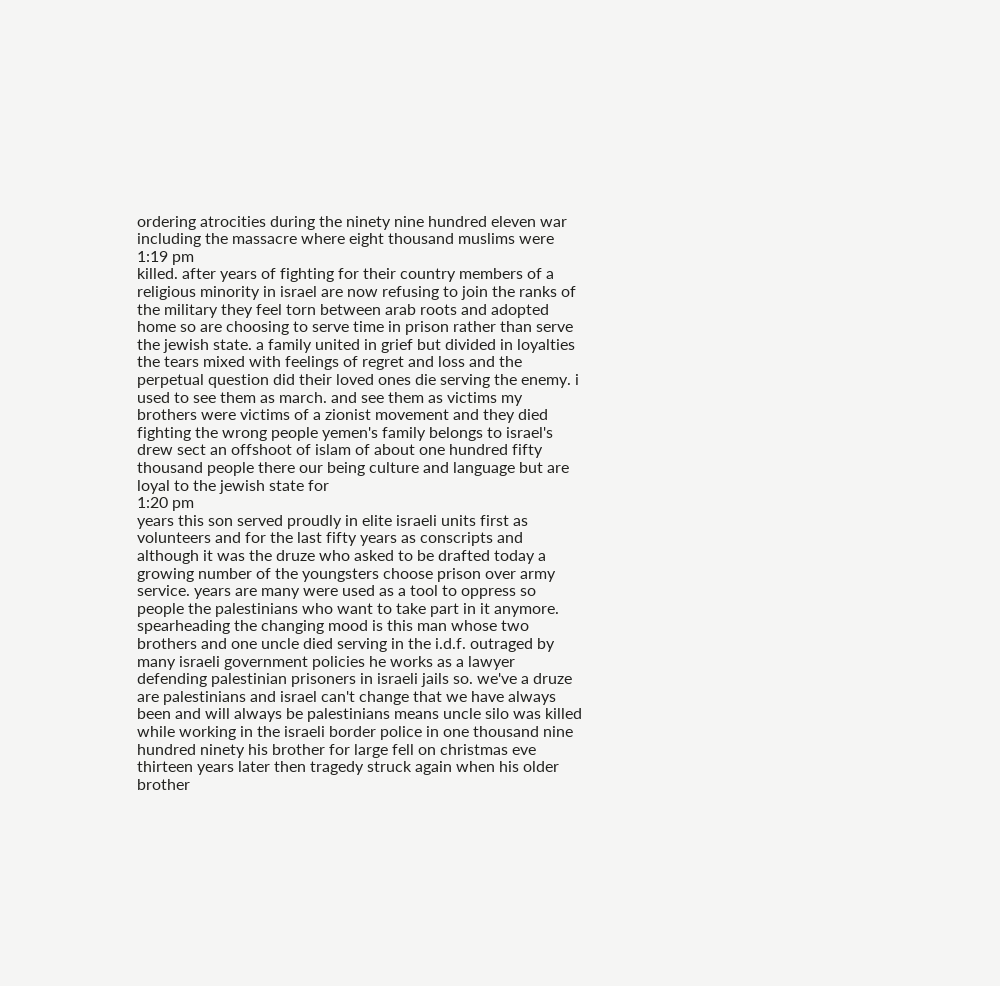ordering atrocities during the ninety nine hundred eleven war including the massacre where eight thousand muslims were
1:19 pm
killed. after years of fighting for their country members of a religious minority in israel are now refusing to join the ranks of the military they feel torn between arab roots and adopted home so are choosing to serve time in prison rather than serve the jewish state. a family united in grief but divided in loyalties the tears mixed with feelings of regret and loss and the perpetual question did their loved ones die serving the enemy. i used to see them as march. and see them as victims my brothers were victims of a zionist movement and they died fighting the wrong people yemen's family belongs to israel's drew sect an offshoot of islam of about one hundred fifty thousand people there our being culture and language but are loyal to the jewish state for
1:20 pm
years this son served proudly in elite israeli units first as volunteers and for the last fifty years as conscripts and although it was the druze who asked to be drafted today a growing number of the youngsters choose prison over army service. years are many were used as a tool to oppress so people the palestinians who want to take part in it anymore. spearheading the changing mood is this man whose two brothers and one uncle died serving in the i.d.f. outraged by many israeli government policies he works as a lawyer defending palestinian prisoners in israeli jails so. we've a druze are palestinians and israel can't change that we have always been and will always be palestinians means uncle silo was killed while working in the israeli border police in one thousand nine hundred ninety his brother for large fell on christmas eve thirteen years later then tragedy struck again when his older brother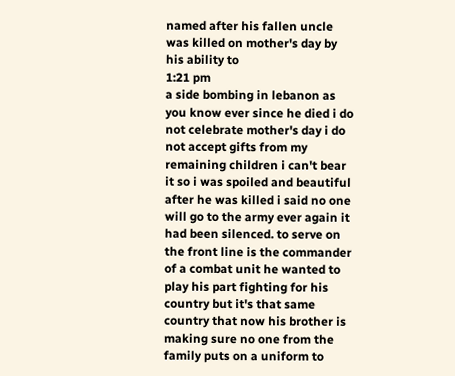named after his fallen uncle was killed on mother's day by his ability to
1:21 pm
a side bombing in lebanon as you know ever since he died i do not celebrate mother's day i do not accept gifts from my remaining children i can't bear it so i was spoiled and beautiful after he was killed i said no one will go to the army ever again it had been silenced. to serve on the front line is the commander of a combat unit he wanted to play his part fighting for his country but it's that same country that now his brother is making sure no one from the family puts on a uniform to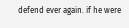defend ever again. if he were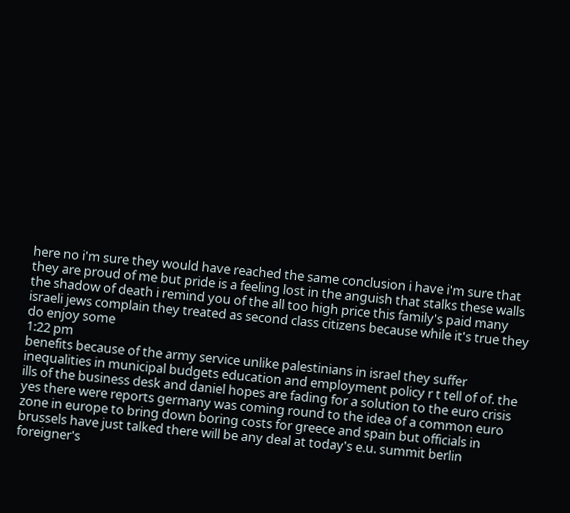here no i'm sure they would have reached the same conclusion i have i'm sure that they are proud of me but pride is a feeling lost in the anguish that stalks these walls the shadow of death i remind you of the all too high price this family's paid many israeli jews complain they treated as second class citizens because while it's true they do enjoy some
1:22 pm
benefits because of the army service unlike palestinians in israel they suffer inequalities in municipal budgets education and employment policy r t tell of of. the ills of the business desk and daniel hopes are fading for a solution to the euro crisis yes there were reports germany was coming round to the idea of a common euro zone in europe to bring down boring costs for greece and spain but officials in brussels have just talked there will be any deal at today's e.u. summit berlin foreigner's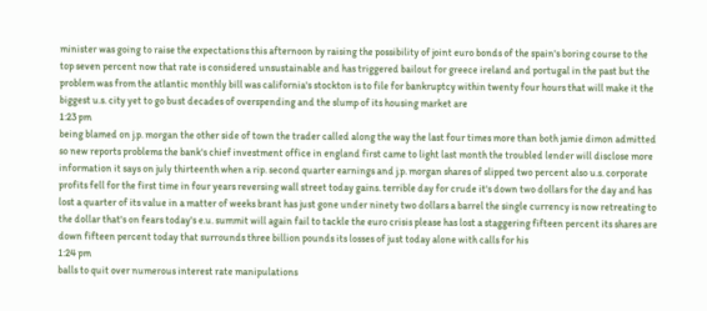minister was going to raise the expectations this afternoon by raising the possibility of joint euro bonds of the spain's boring course to the top seven percent now that rate is considered unsustainable and has triggered bailout for greece ireland and portugal in the past but the problem was from the atlantic monthly bill was california's stockton is to file for bankruptcy within twenty four hours that will make it the biggest u.s. city yet to go bust decades of overspending and the slump of its housing market are
1:23 pm
being blamed on j.p. morgan the other side of town the trader called along the way the last four times more than both jamie dimon admitted so new reports problems the bank's chief investment office in england first came to light last month the troubled lender will disclose more information it says on july thirteenth when a rip. second quarter earnings and j.p. morgan shares of slipped two percent also u.s. corporate profits fell for the first time in four years reversing wall street today gains. terrible day for crude it's down two dollars for the day and has lost a quarter of its value in a matter of weeks brant has just gone under ninety two dollars a barrel the single currency is now retreating to the dollar that's on fears today's e.u. summit will again fail to tackle the euro crisis please has lost a staggering fifteen percent its shares are down fifteen percent today that surrounds three billion pounds its losses of just today alone with calls for his
1:24 pm
balls to quit over numerous interest rate manipulations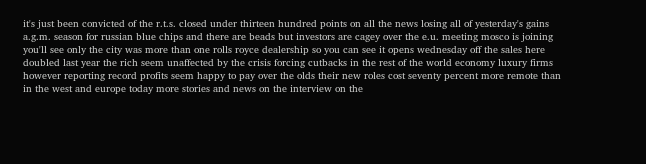it's just been convicted of the r.t.s. closed under thirteen hundred points on all the news losing all of yesterday's gains a.g.m. season for russian blue chips and there are beads but investors are cagey over the e.u. meeting mosco is joining you'll see only the city was more than one rolls royce dealership so you can see it opens wednesday off the sales here doubled last year the rich seem unaffected by the crisis forcing cutbacks in the rest of the world economy luxury firms however reporting record profits seem happy to pay over the olds their new roles cost seventy percent more remote than in the west and europe today more stories and news on the interview on the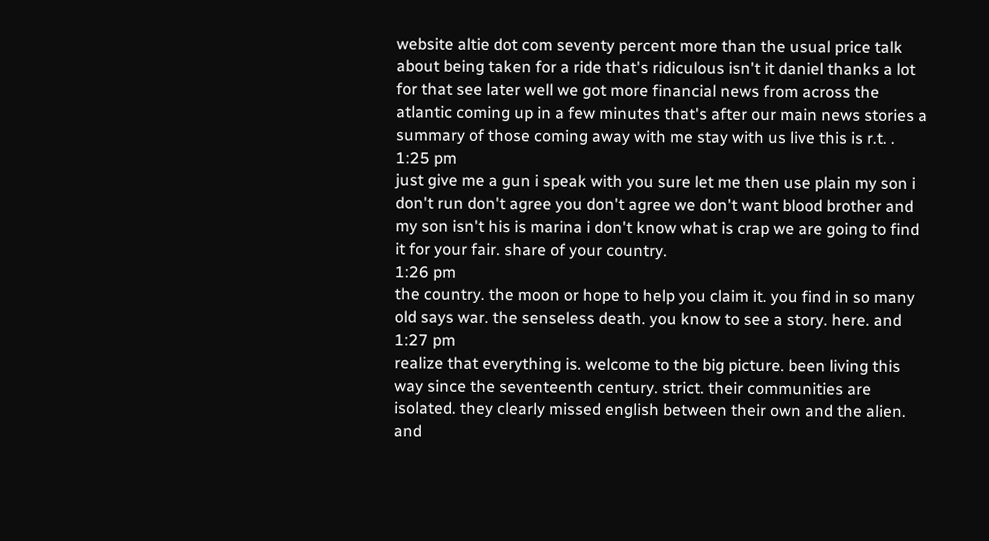website altie dot com seventy percent more than the usual price talk about being taken for a ride that's ridiculous isn't it daniel thanks a lot for that see later well we got more financial news from across the atlantic coming up in a few minutes that's after our main news stories a summary of those coming away with me stay with us live this is r.t. .
1:25 pm
just give me a gun i speak with you sure let me then use plain my son i don't run don't agree you don't agree we don't want blood brother and my son isn't his is marina i don't know what is crap we are going to find it for your fair. share of your country.
1:26 pm
the country. the moon or hope to help you claim it. you find in so many old says war. the senseless death. you know to see a story. here. and
1:27 pm
realize that everything is. welcome to the big picture. been living this way since the seventeenth century. strict. their communities are isolated. they clearly missed english between their own and the alien. and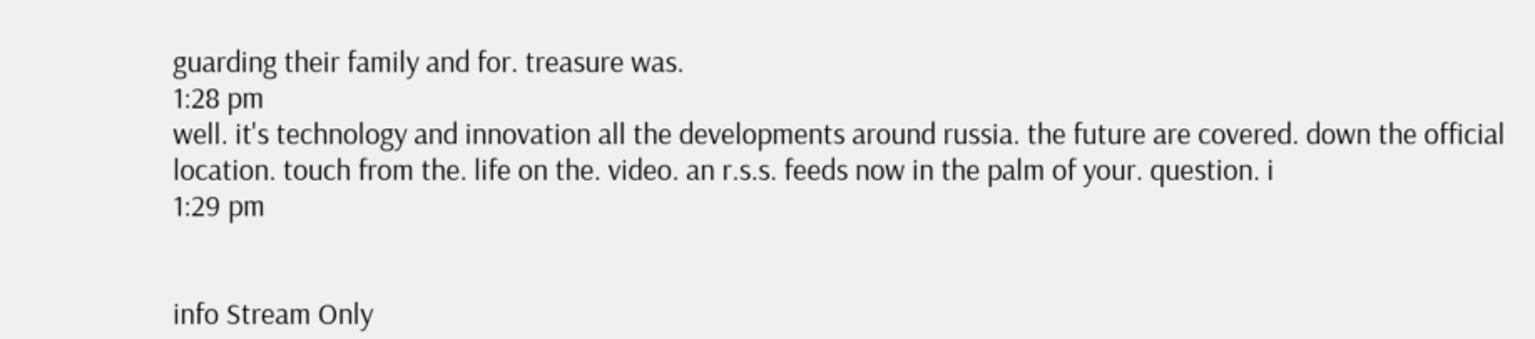guarding their family and for. treasure was.
1:28 pm
well. it's technology and innovation all the developments around russia. the future are covered. down the official location. touch from the. life on the. video. an r.s.s. feeds now in the palm of your. question. i
1:29 pm


info Stream Only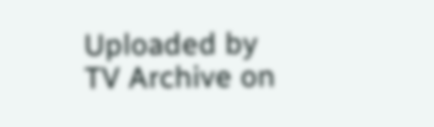Uploaded by TV Archive on